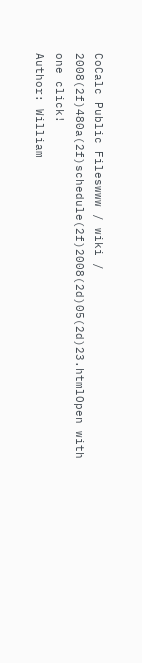CoCalc Public Fileswww / wiki / 2008(2f)480a(2f)schedule(2f)2008(2d)05(2d)23.htmlOpen with one click!
Author: William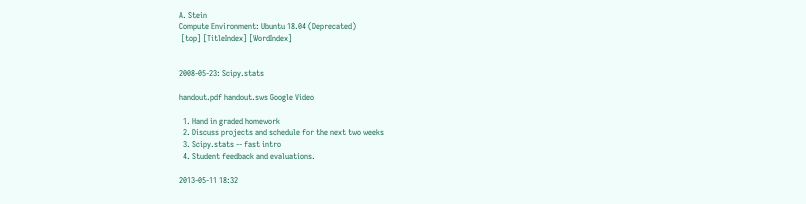A. Stein
Compute Environment: Ubuntu 18.04 (Deprecated)
 [top] [TitleIndex] [WordIndex]


2008-05-23: Scipy.stats

handout.pdf handout.sws Google Video

  1. Hand in graded homework
  2. Discuss projects and schedule for the next two weeks
  3. Scipy.stats -- fast intro
  4. Student feedback and evaluations.

2013-05-11 18:32